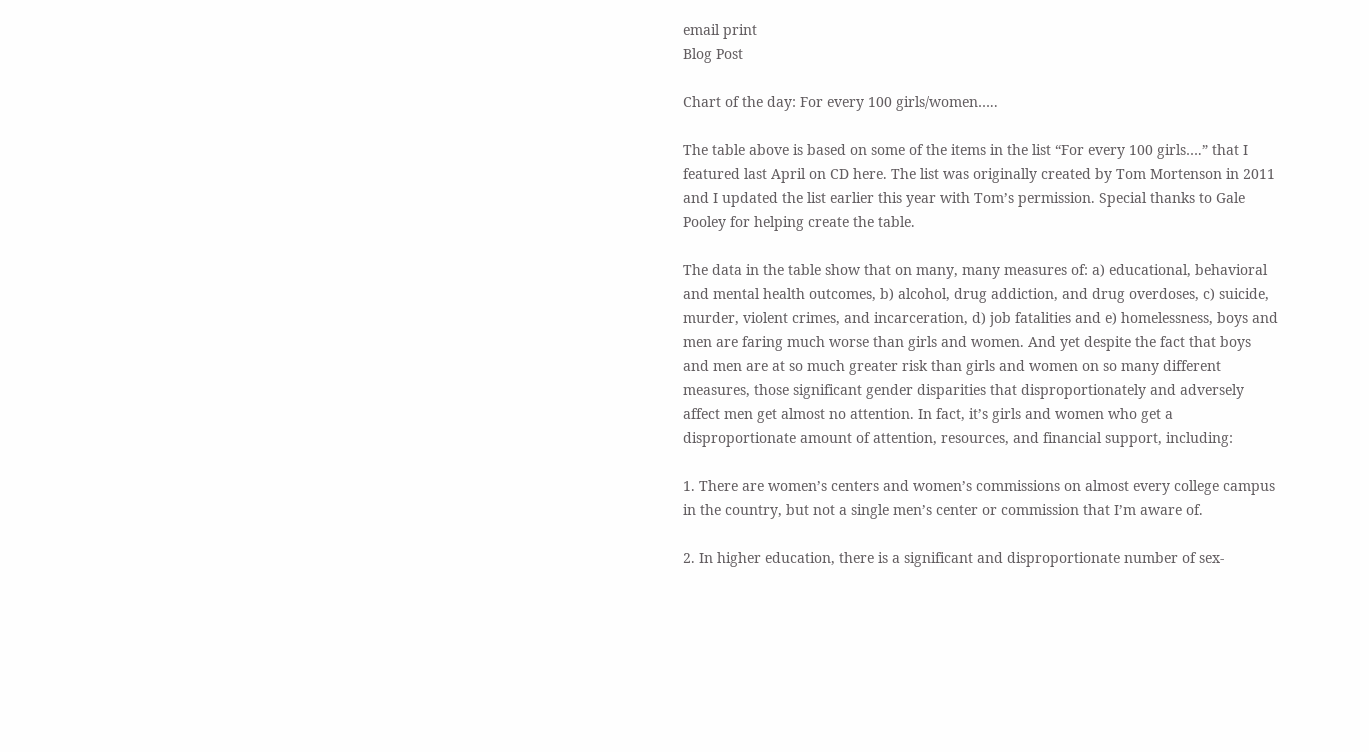email print
Blog Post

Chart of the day: For every 100 girls/women…..

The table above is based on some of the items in the list “For every 100 girls….” that I featured last April on CD here. The list was originally created by Tom Mortenson in 2011 and I updated the list earlier this year with Tom’s permission. Special thanks to Gale Pooley for helping create the table.

The data in the table show that on many, many measures of: a) educational, behavioral and mental health outcomes, b) alcohol, drug addiction, and drug overdoses, c) suicide, murder, violent crimes, and incarceration, d) job fatalities and e) homelessness, boys and men are faring much worse than girls and women. And yet despite the fact that boys and men are at so much greater risk than girls and women on so many different measures, those significant gender disparities that disproportionately and adversely affect men get almost no attention. In fact, it’s girls and women who get a disproportionate amount of attention, resources, and financial support, including:

1. There are women’s centers and women’s commissions on almost every college campus in the country, but not a single men’s center or commission that I’m aware of.

2. In higher education, there is a significant and disproportionate number of sex-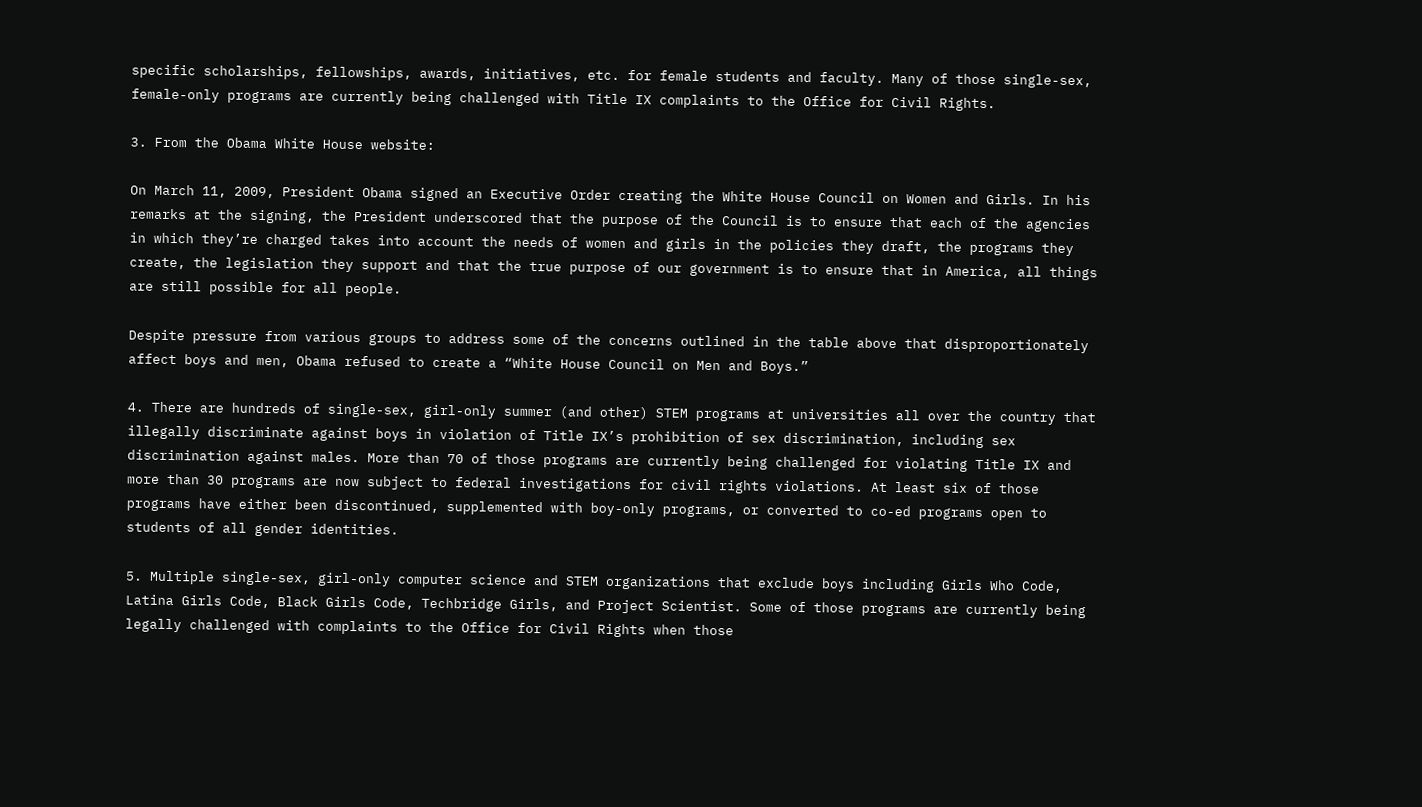specific scholarships, fellowships, awards, initiatives, etc. for female students and faculty. Many of those single-sex, female-only programs are currently being challenged with Title IX complaints to the Office for Civil Rights.

3. From the Obama White House website:

On March 11, 2009, President Obama signed an Executive Order creating the White House Council on Women and Girls. In his remarks at the signing, the President underscored that the purpose of the Council is to ensure that each of the agencies in which they’re charged takes into account the needs of women and girls in the policies they draft, the programs they create, the legislation they support and that the true purpose of our government is to ensure that in America, all things are still possible for all people.

Despite pressure from various groups to address some of the concerns outlined in the table above that disproportionately affect boys and men, Obama refused to create a “White House Council on Men and Boys.”

4. There are hundreds of single-sex, girl-only summer (and other) STEM programs at universities all over the country that illegally discriminate against boys in violation of Title IX’s prohibition of sex discrimination, including sex discrimination against males. More than 70 of those programs are currently being challenged for violating Title IX and more than 30 programs are now subject to federal investigations for civil rights violations. At least six of those programs have either been discontinued, supplemented with boy-only programs, or converted to co-ed programs open to students of all gender identities.

5. Multiple single-sex, girl-only computer science and STEM organizations that exclude boys including Girls Who Code, Latina Girls Code, Black Girls Code, Techbridge Girls, and Project Scientist. Some of those programs are currently being legally challenged with complaints to the Office for Civil Rights when those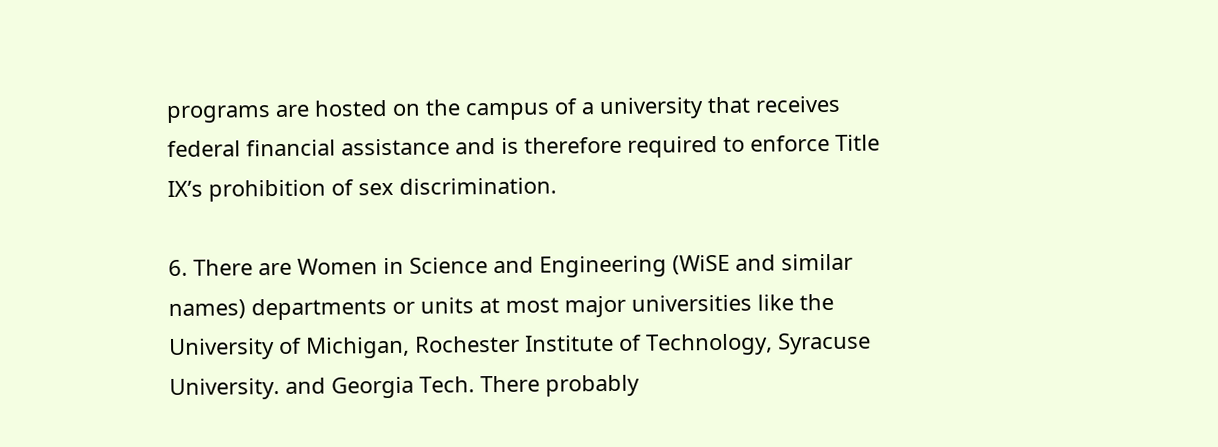programs are hosted on the campus of a university that receives federal financial assistance and is therefore required to enforce Title IX’s prohibition of sex discrimination.

6. There are Women in Science and Engineering (WiSE and similar names) departments or units at most major universities like the University of Michigan, Rochester Institute of Technology, Syracuse University. and Georgia Tech. There probably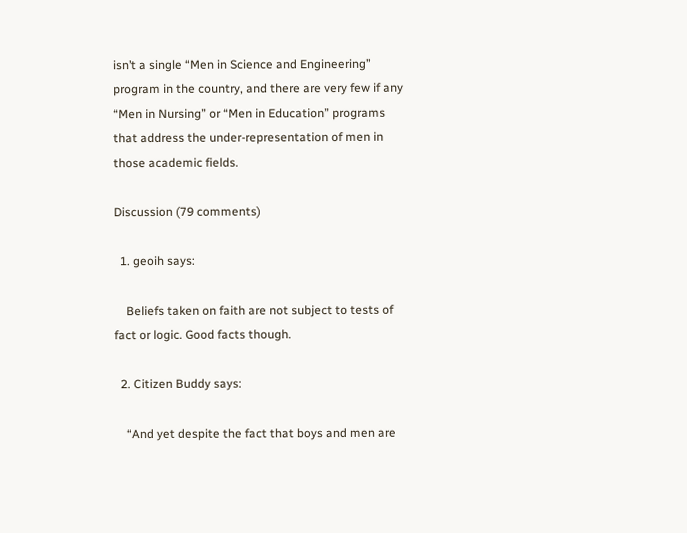isn’t a single “Men in Science and Engineering” program in the country, and there are very few if any “Men in Nursing” or “Men in Education” programs that address the under-representation of men in those academic fields.

Discussion (79 comments)

  1. geoih says:

    Beliefs taken on faith are not subject to tests of fact or logic. Good facts though.

  2. Citizen Buddy says:

    “And yet despite the fact that boys and men are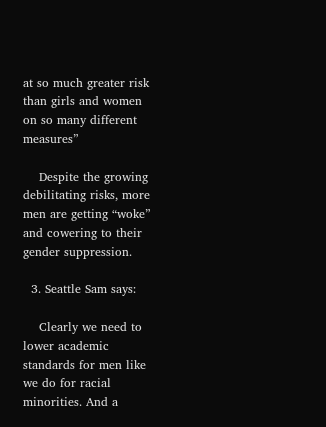at so much greater risk than girls and women on so many different measures”

    Despite the growing debilitating risks, more men are getting “woke” and cowering to their gender suppression.

  3. Seattle Sam says:

    Clearly we need to lower academic standards for men like we do for racial minorities. And a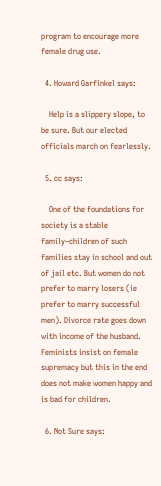program to encourage more female drug use.

  4. Howard Garfinkel says:

    Help is a slippery slope, to be sure. But our elected officials march on fearlessly.

  5. cc says:

    One of the foundations for society is a stable family–children of such families stay in school and out of jail etc. But women do not prefer to marry losers (ie prefer to marry successful men). Divorce rate goes down with income of the husband. Feminists insist on female supremacy but this in the end does not make women happy and is bad for children.

  6. Not Sure says: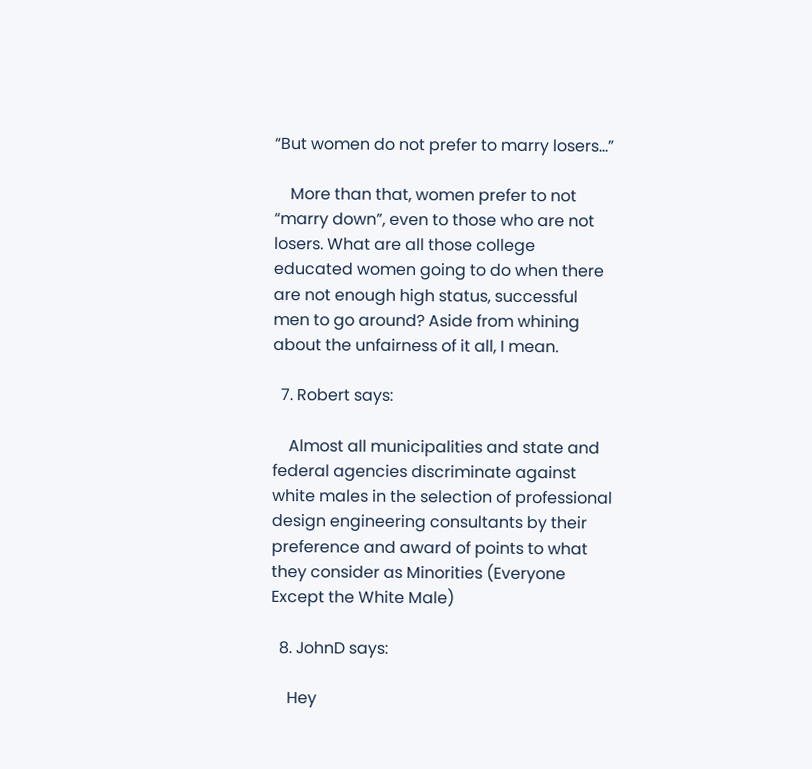“But women do not prefer to marry losers…”

    More than that, women prefer to not “marry down”, even to those who are not losers. What are all those college educated women going to do when there are not enough high status, successful men to go around? Aside from whining about the unfairness of it all, I mean.

  7. Robert says:

    Almost all municipalities and state and federal agencies discriminate against white males in the selection of professional design engineering consultants by their preference and award of points to what they consider as Minorities (Everyone Except the White Male)

  8. JohnD says:

    Hey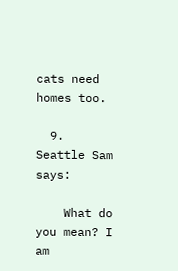cats need homes too.

  9. Seattle Sam says:

    What do you mean? I am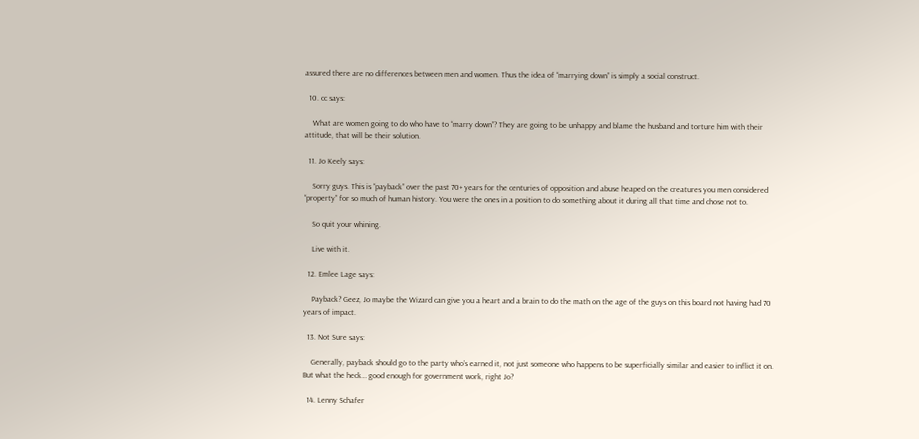assured there are no differences between men and women. Thus the idea of “marrying down” is simply a social construct.

  10. cc says:

    What are women going to do who have to “marry down”? They are going to be unhappy and blame the husband and torture him with their attitude, that will be their solution.

  11. Jo Keely says:

    Sorry guys. This is “payback” over the past 70+ years for the centuries of opposition and abuse heaped on the creatures you men considered “property” for so much of human history. You were the ones in a position to do something about it during all that time and chose not to.

    So quit your whining.

    Live with it.

  12. Emlee Lage says:

    Payback? Geez, Jo maybe the Wizard can give you a heart and a brain to do the math on the age of the guys on this board not having had 70 years of impact.

  13. Not Sure says:

    Generally, payback should go to the party who’s earned it, not just someone who happens to be superficially similar and easier to inflict it on. But what the heck… good enough for government work, right Jo?

  14. Lenny Schafer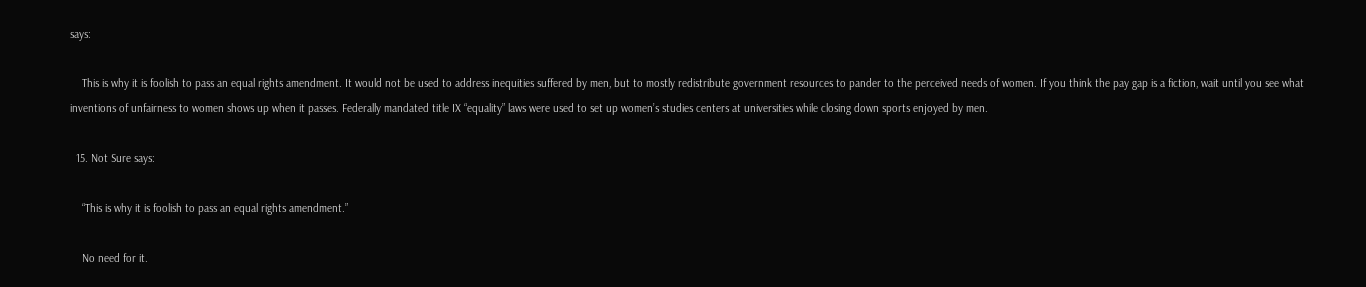says:

    This is why it is foolish to pass an equal rights amendment. It would not be used to address inequities suffered by men, but to mostly redistribute government resources to pander to the perceived needs of women. If you think the pay gap is a fiction, wait until you see what inventions of unfairness to women shows up when it passes. Federally mandated title IX “equality” laws were used to set up women’s studies centers at universities while closing down sports enjoyed by men.

  15. Not Sure says:

    “This is why it is foolish to pass an equal rights amendment.”

    No need for it.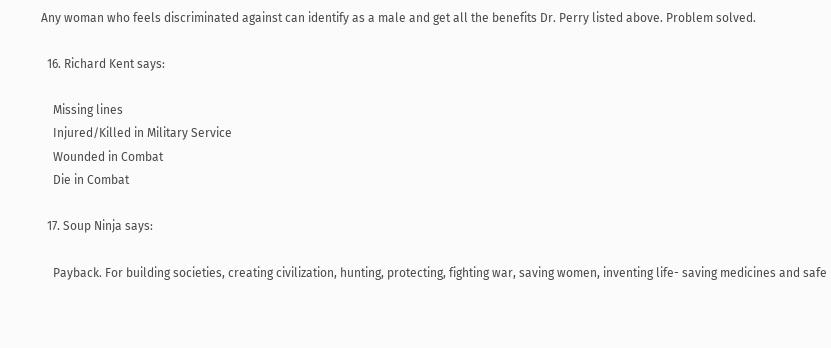Any woman who feels discriminated against can identify as a male and get all the benefits Dr. Perry listed above. Problem solved.

  16. Richard Kent says:

    Missing lines
    Injured/Killed in Military Service
    Wounded in Combat
    Die in Combat

  17. Soup Ninja says:

    Payback. For building societies, creating civilization, hunting, protecting, fighting war, saving women, inventing life- saving medicines and safe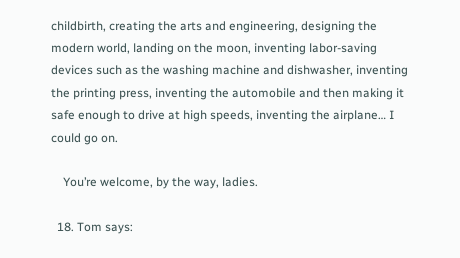childbirth, creating the arts and engineering, designing the modern world, landing on the moon, inventing labor-saving devices such as the washing machine and dishwasher, inventing the printing press, inventing the automobile and then making it safe enough to drive at high speeds, inventing the airplane… I could go on.

    You’re welcome, by the way, ladies.

  18. Tom says: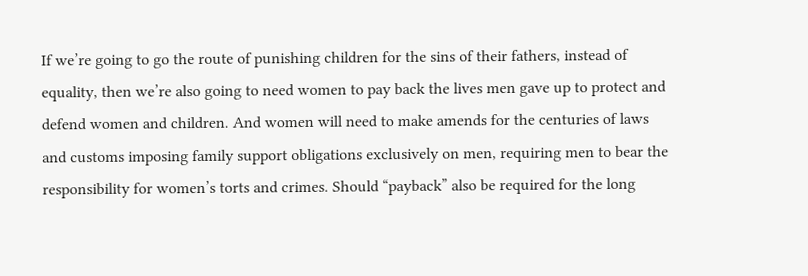If we’re going to go the route of punishing children for the sins of their fathers, instead of equality, then we’re also going to need women to pay back the lives men gave up to protect and defend women and children. And women will need to make amends for the centuries of laws and customs imposing family support obligations exclusively on men, requiring men to bear the responsibility for women’s torts and crimes. Should “payback” also be required for the long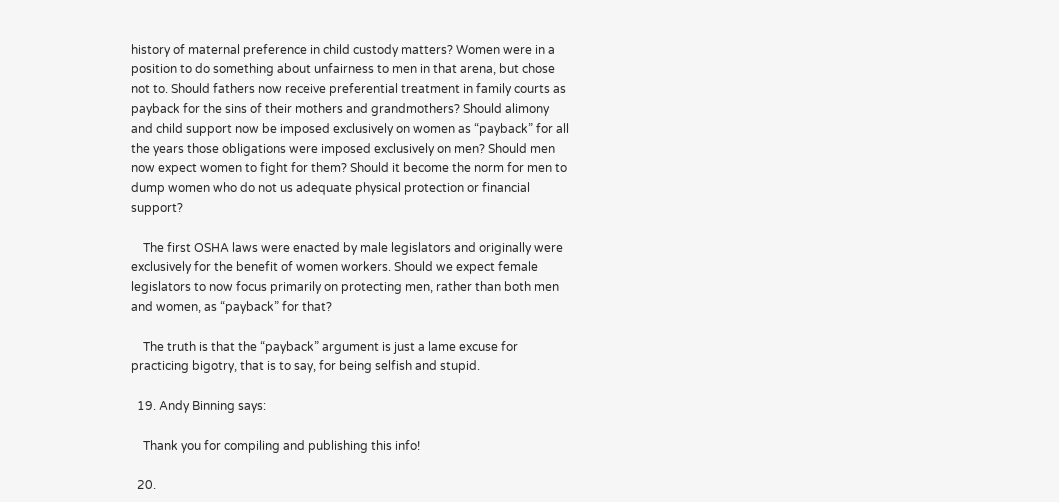history of maternal preference in child custody matters? Women were in a position to do something about unfairness to men in that arena, but chose not to. Should fathers now receive preferential treatment in family courts as payback for the sins of their mothers and grandmothers? Should alimony and child support now be imposed exclusively on women as “payback” for all the years those obligations were imposed exclusively on men? Should men now expect women to fight for them? Should it become the norm for men to dump women who do not us adequate physical protection or financial support?

    The first OSHA laws were enacted by male legislators and originally were exclusively for the benefit of women workers. Should we expect female legislators to now focus primarily on protecting men, rather than both men and women, as “payback” for that?

    The truth is that the “payback” argument is just a lame excuse for practicing bigotry, that is to say, for being selfish and stupid.

  19. Andy Binning says:

    Thank you for compiling and publishing this info!

  20.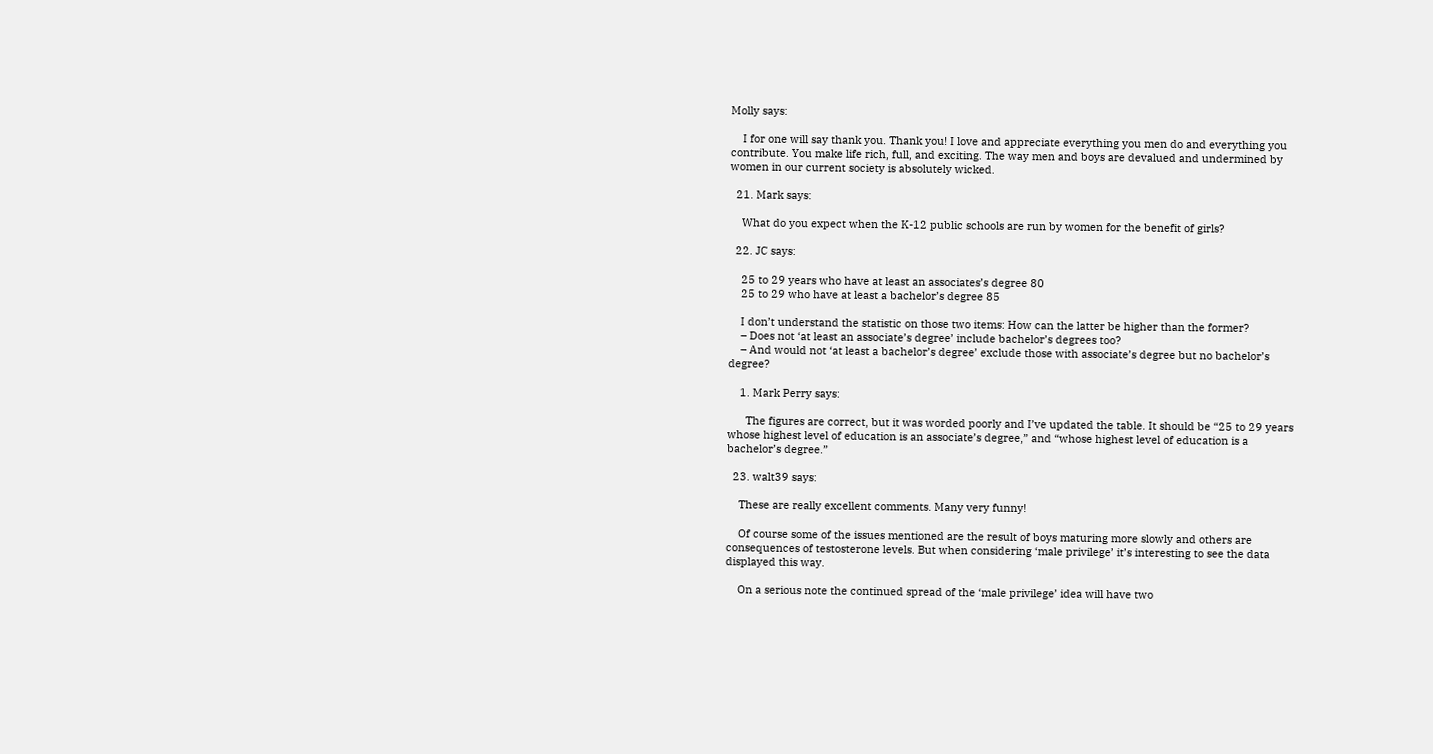Molly says:

    I for one will say thank you. Thank you! I love and appreciate everything you men do and everything you contribute. You make life rich, full, and exciting. The way men and boys are devalued and undermined by women in our current society is absolutely wicked.

  21. Mark says:

    What do you expect when the K-12 public schools are run by women for the benefit of girls?

  22. JC says:

    25 to 29 years who have at least an associates’s degree 80
    25 to 29 who have at least a bachelor’s degree 85

    I don’t understand the statistic on those two items: How can the latter be higher than the former?
    – Does not ‘at least an associate’s degree’ include bachelor’s degrees too?
    – And would not ‘at least a bachelor’s degree’ exclude those with associate’s degree but no bachelor’s degree?

    1. Mark Perry says:

      The figures are correct, but it was worded poorly and I’ve updated the table. It should be “25 to 29 years whose highest level of education is an associate’s degree,” and “whose highest level of education is a bachelor’s degree.”

  23. walt39 says:

    These are really excellent comments. Many very funny!

    Of course some of the issues mentioned are the result of boys maturing more slowly and others are consequences of testosterone levels. But when considering ‘male privilege’ it’s interesting to see the data displayed this way.

    On a serious note the continued spread of the ‘male privilege’ idea will have two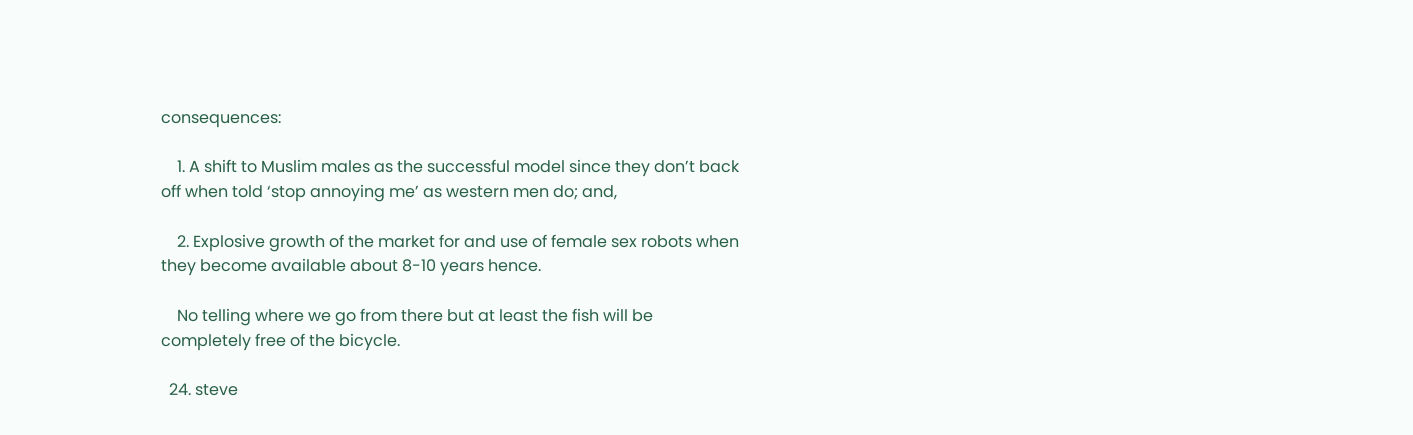consequences:

    1. A shift to Muslim males as the successful model since they don’t back off when told ‘stop annoying me’ as western men do; and,

    2. Explosive growth of the market for and use of female sex robots when they become available about 8-10 years hence.

    No telling where we go from there but at least the fish will be completely free of the bicycle.

  24. steve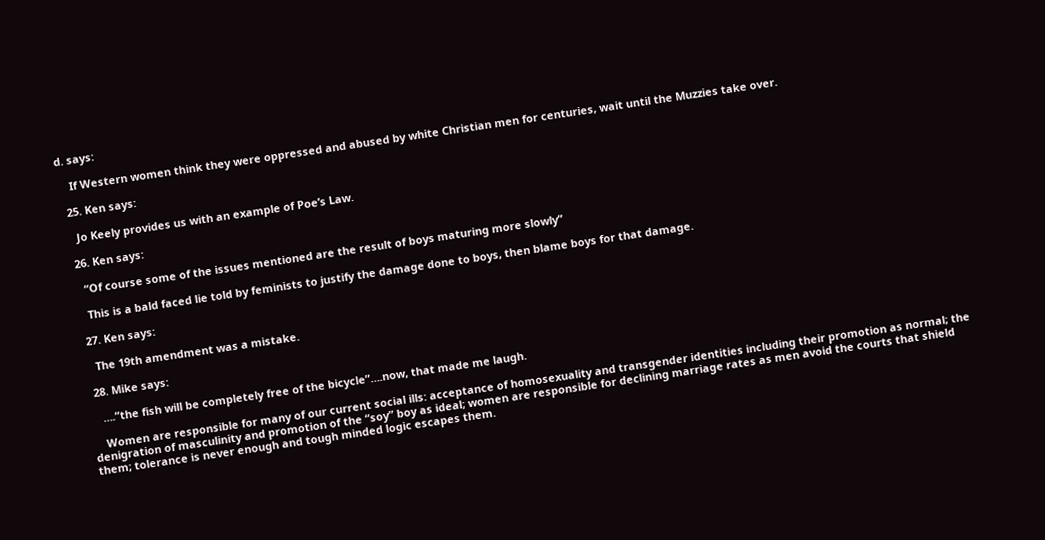d. says:

    If Western women think they were oppressed and abused by white Christian men for centuries, wait until the Muzzies take over.

  25. Ken says:

    Jo Keely provides us with an example of Poe’s Law.

  26. Ken says:

    “Of course some of the issues mentioned are the result of boys maturing more slowly”

    This is a bald faced lie told by feminists to justify the damage done to boys, then blame boys for that damage.

  27. Ken says:

    The 19th amendment was a mistake.

  28. Mike says:

    ….”the fish will be completely free of the bicycle”….now, that made me laugh.

    Women are responsible for many of our current social ills: acceptance of homosexuality and transgender identities including their promotion as normal; the denigration of masculinity and promotion of the “soy” boy as ideal; women are responsible for declining marriage rates as men avoid the courts that shield them; tolerance is never enough and tough minded logic escapes them.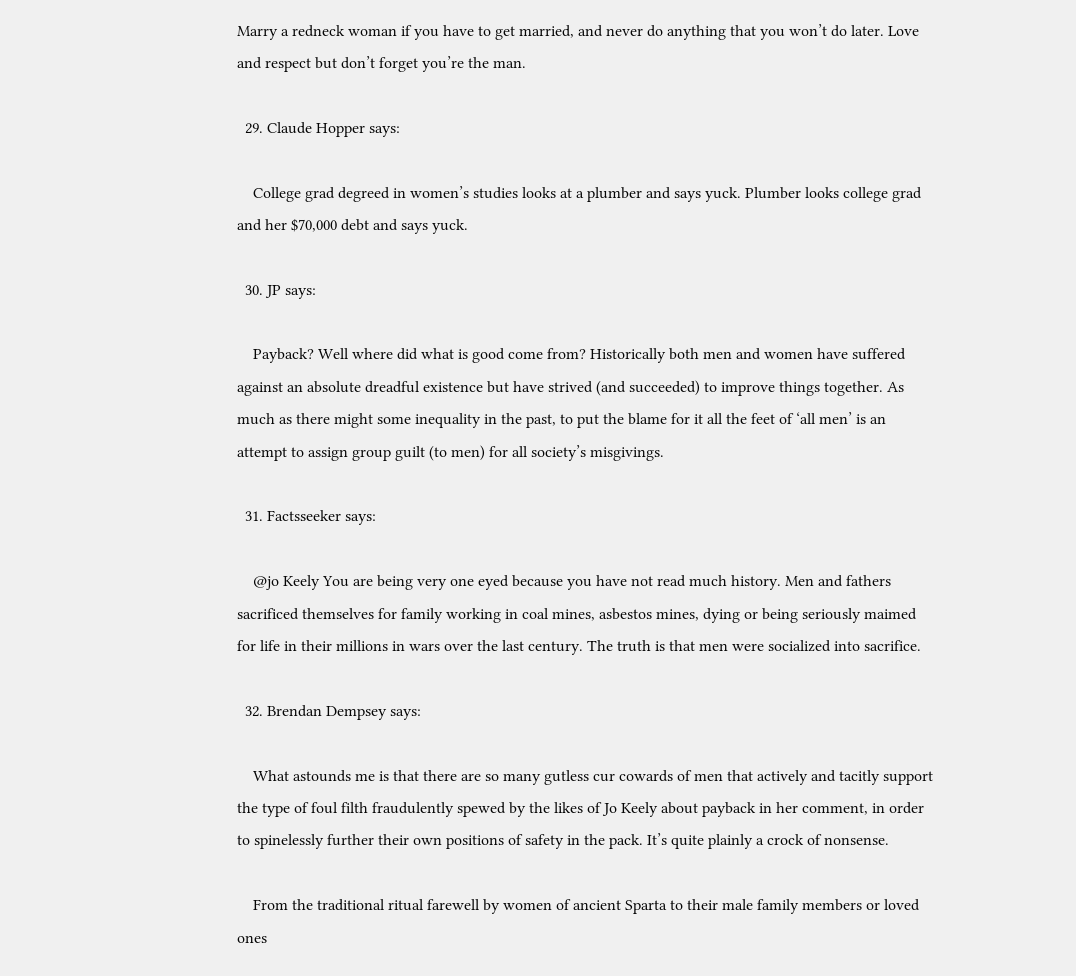Marry a redneck woman if you have to get married, and never do anything that you won’t do later. Love and respect but don’t forget you’re the man.

  29. Claude Hopper says:

    College grad degreed in women’s studies looks at a plumber and says yuck. Plumber looks college grad and her $70,000 debt and says yuck.

  30. JP says:

    Payback? Well where did what is good come from? Historically both men and women have suffered against an absolute dreadful existence but have strived (and succeeded) to improve things together. As much as there might some inequality in the past, to put the blame for it all the feet of ‘all men’ is an attempt to assign group guilt (to men) for all society’s misgivings.

  31. Factsseeker says:

    @jo Keely You are being very one eyed because you have not read much history. Men and fathers sacrificed themselves for family working in coal mines, asbestos mines, dying or being seriously maimed for life in their millions in wars over the last century. The truth is that men were socialized into sacrifice.

  32. Brendan Dempsey says:

    What astounds me is that there are so many gutless cur cowards of men that actively and tacitly support the type of foul filth fraudulently spewed by the likes of Jo Keely about payback in her comment, in order to spinelessly further their own positions of safety in the pack. It’s quite plainly a crock of nonsense.

    From the traditional ritual farewell by women of ancient Sparta to their male family members or loved ones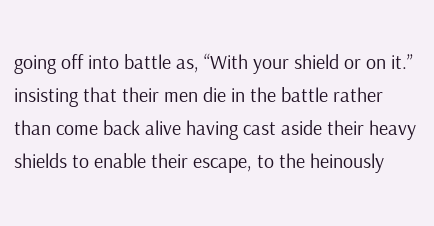going off into battle as, “With your shield or on it.” insisting that their men die in the battle rather than come back alive having cast aside their heavy shields to enable their escape, to the heinously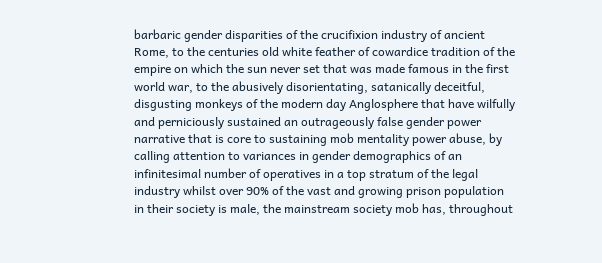barbaric gender disparities of the crucifixion industry of ancient Rome, to the centuries old white feather of cowardice tradition of the empire on which the sun never set that was made famous in the first world war, to the abusively disorientating, satanically deceitful, disgusting monkeys of the modern day Anglosphere that have wilfully and perniciously sustained an outrageously false gender power narrative that is core to sustaining mob mentality power abuse, by calling attention to variances in gender demographics of an infinitesimal number of operatives in a top stratum of the legal industry whilst over 90% of the vast and growing prison population in their society is male, the mainstream society mob has, throughout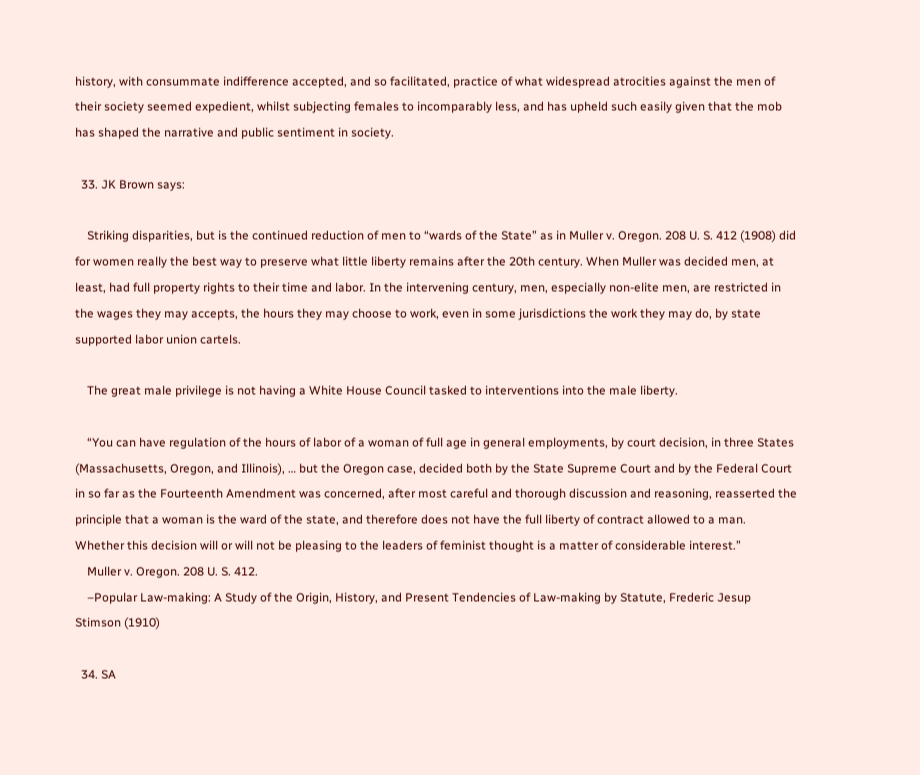history, with consummate indifference accepted, and so facilitated, practice of what widespread atrocities against the men of their society seemed expedient, whilst subjecting females to incomparably less, and has upheld such easily given that the mob has shaped the narrative and public sentiment in society.

  33. JK Brown says:

    Striking disparities, but is the continued reduction of men to “wards of the State” as in Muller v. Oregon. 208 U. S. 412 (1908) did for women really the best way to preserve what little liberty remains after the 20th century. When Muller was decided men, at least, had full property rights to their time and labor. In the intervening century, men, especially non-elite men, are restricted in the wages they may accepts, the hours they may choose to work, even in some jurisdictions the work they may do, by state supported labor union cartels.

    The great male privilege is not having a White House Council tasked to interventions into the male liberty.

    “You can have regulation of the hours of labor of a woman of full age in general employments, by court decision, in three States (Massachusetts, Oregon, and Illinois), … but the Oregon case, decided both by the State Supreme Court and by the Federal Court in so far as the Fourteenth Amendment was concerned, after most careful and thorough discussion and reasoning, reasserted the principle that a woman is the ward of the state, and therefore does not have the full liberty of contract allowed to a man. Whether this decision will or will not be pleasing to the leaders of feminist thought is a matter of considerable interest.”
    Muller v. Oregon. 208 U. S. 412.
    –Popular Law-making: A Study of the Origin, History, and Present Tendencies of Law-making by Statute, Frederic Jesup Stimson (1910)

  34. SA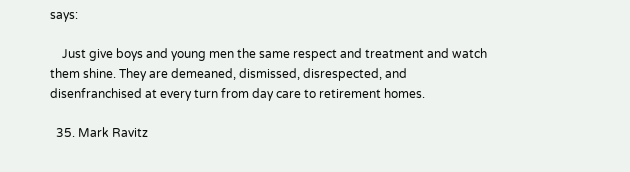says:

    Just give boys and young men the same respect and treatment and watch them shine. They are demeaned, dismissed, disrespected, and disenfranchised at every turn from day care to retirement homes.

  35. Mark Ravitz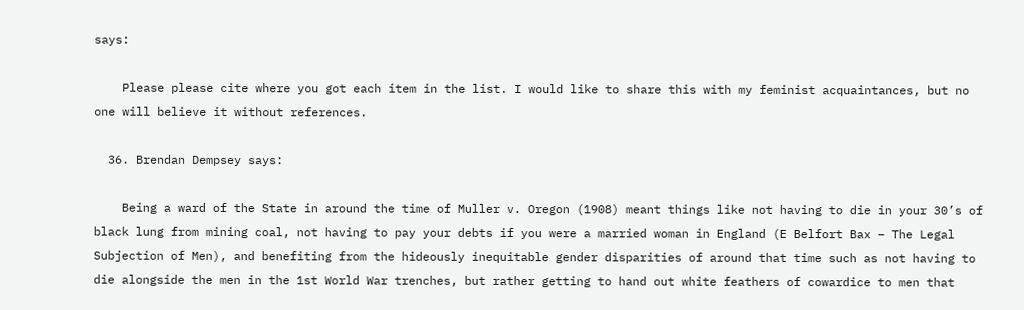says:

    Please please cite where you got each item in the list. I would like to share this with my feminist acquaintances, but no one will believe it without references.

  36. Brendan Dempsey says:

    Being a ward of the State in around the time of Muller v. Oregon (1908) meant things like not having to die in your 30’s of black lung from mining coal, not having to pay your debts if you were a married woman in England (E Belfort Bax – The Legal Subjection of Men), and benefiting from the hideously inequitable gender disparities of around that time such as not having to die alongside the men in the 1st World War trenches, but rather getting to hand out white feathers of cowardice to men that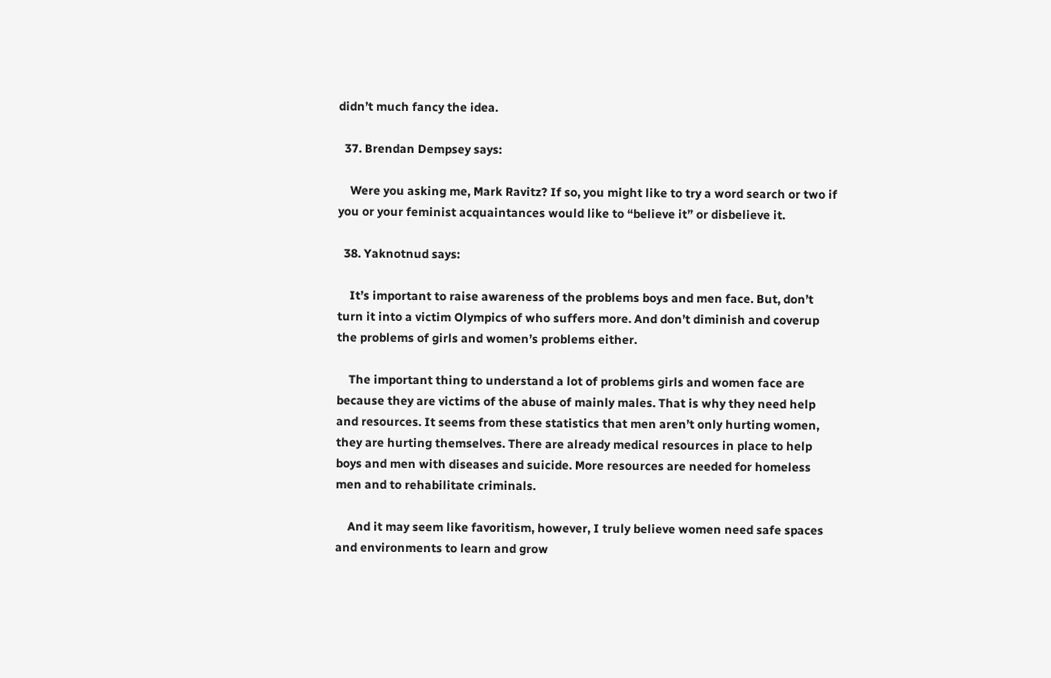didn’t much fancy the idea.

  37. Brendan Dempsey says:

    Were you asking me, Mark Ravitz? If so, you might like to try a word search or two if you or your feminist acquaintances would like to “believe it” or disbelieve it.

  38. Yaknotnud says:

    It’s important to raise awareness of the problems boys and men face. But, don’t turn it into a victim Olympics of who suffers more. And don’t diminish and coverup the problems of girls and women’s problems either.

    The important thing to understand a lot of problems girls and women face are because they are victims of the abuse of mainly males. That is why they need help and resources. It seems from these statistics that men aren’t only hurting women, they are hurting themselves. There are already medical resources in place to help boys and men with diseases and suicide. More resources are needed for homeless men and to rehabilitate criminals.

    And it may seem like favoritism, however, I truly believe women need safe spaces and environments to learn and grow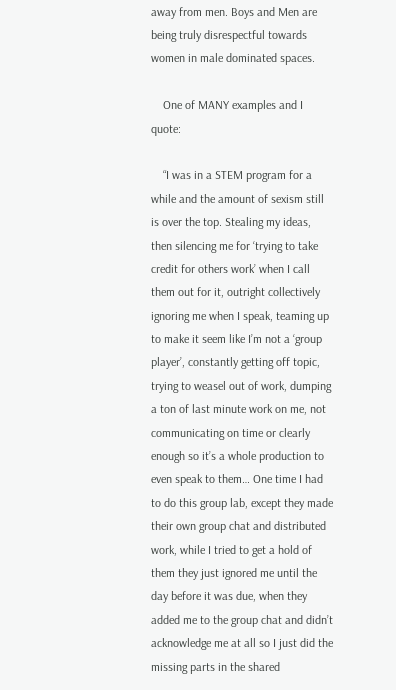away from men. Boys and Men are being truly disrespectful towards women in male dominated spaces.

    One of MANY examples and I quote:

    “I was in a STEM program for a while and the amount of sexism still is over the top. Stealing my ideas, then silencing me for ‘trying to take credit for others work’ when I call them out for it, outright collectively ignoring me when I speak, teaming up to make it seem like I’m not a ‘group player’, constantly getting off topic, trying to weasel out of work, dumping a ton of last minute work on me, not communicating on time or clearly enough so it’s a whole production to even speak to them… One time I had to do this group lab, except they made their own group chat and distributed work, while I tried to get a hold of them they just ignored me until the day before it was due, when they added me to the group chat and didn’t acknowledge me at all so I just did the missing parts in the shared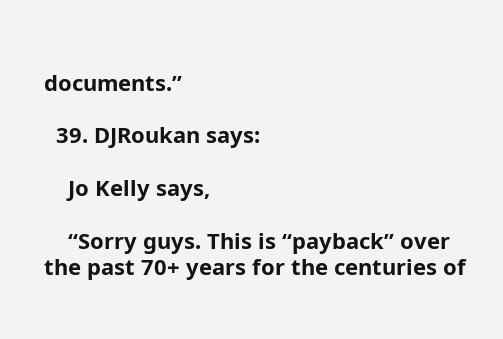documents.”

  39. DJRoukan says:

    Jo Kelly says,

    “Sorry guys. This is “payback” over the past 70+ years for the centuries of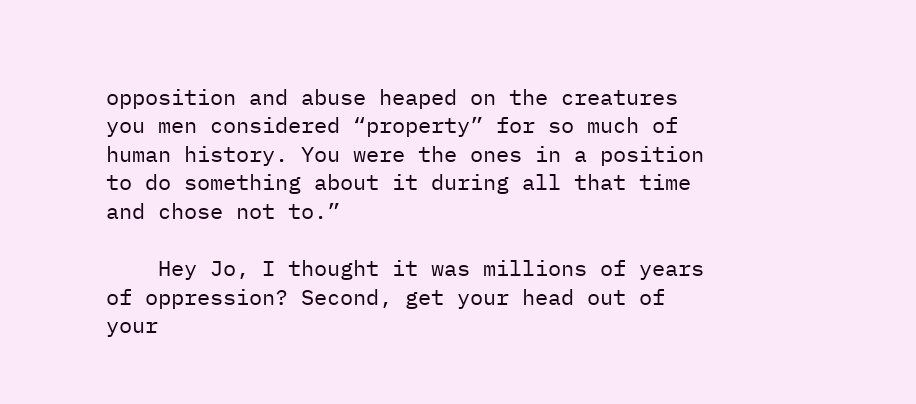opposition and abuse heaped on the creatures you men considered “property” for so much of human history. You were the ones in a position to do something about it during all that time and chose not to.”

    Hey Jo, I thought it was millions of years of oppression? Second, get your head out of your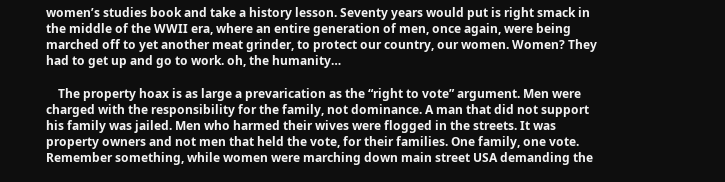women’s studies book and take a history lesson. Seventy years would put is right smack in the middle of the WWII era, where an entire generation of men, once again, were being marched off to yet another meat grinder, to protect our country, our women. Women? They had to get up and go to work. oh, the humanity…

    The property hoax is as large a prevarication as the “right to vote” argument. Men were charged with the responsibility for the family, not dominance. A man that did not support his family was jailed. Men who harmed their wives were flogged in the streets. It was property owners and not men that held the vote, for their families. One family, one vote. Remember something, while women were marching down main street USA demanding the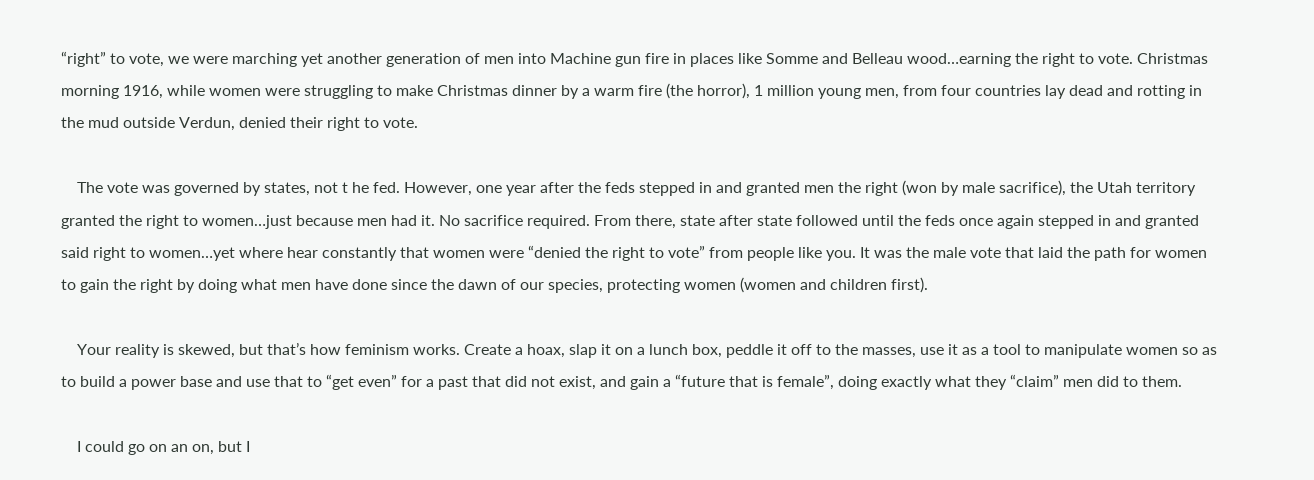“right” to vote, we were marching yet another generation of men into Machine gun fire in places like Somme and Belleau wood…earning the right to vote. Christmas morning 1916, while women were struggling to make Christmas dinner by a warm fire (the horror), 1 million young men, from four countries lay dead and rotting in the mud outside Verdun, denied their right to vote.

    The vote was governed by states, not t he fed. However, one year after the feds stepped in and granted men the right (won by male sacrifice), the Utah territory granted the right to women…just because men had it. No sacrifice required. From there, state after state followed until the feds once again stepped in and granted said right to women…yet where hear constantly that women were “denied the right to vote” from people like you. It was the male vote that laid the path for women to gain the right by doing what men have done since the dawn of our species, protecting women (women and children first).

    Your reality is skewed, but that’s how feminism works. Create a hoax, slap it on a lunch box, peddle it off to the masses, use it as a tool to manipulate women so as to build a power base and use that to “get even” for a past that did not exist, and gain a “future that is female”, doing exactly what they “claim” men did to them.

    I could go on an on, but I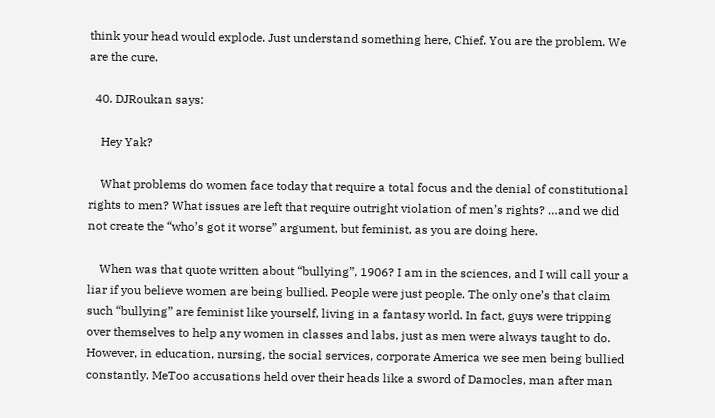think your head would explode. Just understand something here, Chief. You are the problem. We are the cure.

  40. DJRoukan says:

    Hey Yak?

    What problems do women face today that require a total focus and the denial of constitutional rights to men? What issues are left that require outright violation of men’s rights? …and we did not create the “who’s got it worse” argument, but feminist, as you are doing here.

    When was that quote written about “bullying”, 1906? I am in the sciences, and I will call your a liar if you believe women are being bullied. People were just people. The only one’s that claim such “bullying” are feminist like yourself, living in a fantasy world. In fact, guys were tripping over themselves to help any women in classes and labs, just as men were always taught to do. However, in education, nursing, the social services, corporate America we see men being bullied constantly. MeToo accusations held over their heads like a sword of Damocles, man after man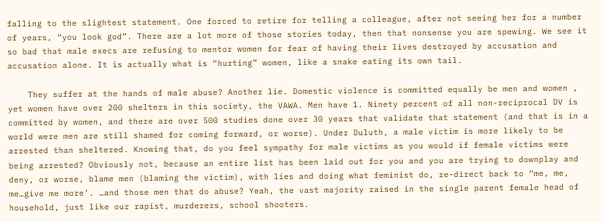falling to the slightest statement. One forced to retire for telling a colleague, after not seeing her for a number of years, “you look god”. There are a lot more of those stories today, then that nonsense you are spewing. We see it so bad that male execs are refusing to mentor women for fear of having their lives destroyed by accusation and accusation alone. It is actually what is “hurting” women, like a snake eating its own tail.

    They suffer at the hands of male abuse? Another lie. Domestic violence is committed equally be men and women , yet women have over 200 shelters in this society, the VAWA. Men have 1. Ninety percent of all non-reciprocal DV is committed by women, and there are over 500 studies done over 30 years that validate that statement (and that is in a world were men are still shamed for coming forward, or worse). Under Duluth, a male victim is more likely to be arrested than sheltered. Knowing that, do you feel sympathy for male victims as you would if female victims were being arrested? Obviously not, because an entire list has been laid out for you and you are trying to downplay and deny, or worse, blame men (blaming the victim), with lies and doing what feminist do, re-direct back to “me, me, me…give me more’. …and those men that do abuse? Yeah, the vast majority raised in the single parent female head of household, just like our rapist, murderers, school shooters.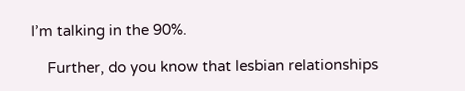I’m talking in the 90%.

    Further, do you know that lesbian relationships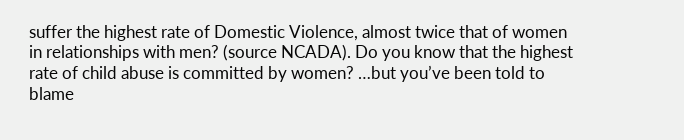suffer the highest rate of Domestic Violence, almost twice that of women in relationships with men? (source NCADA). Do you know that the highest rate of child abuse is committed by women? …but you’ve been told to blame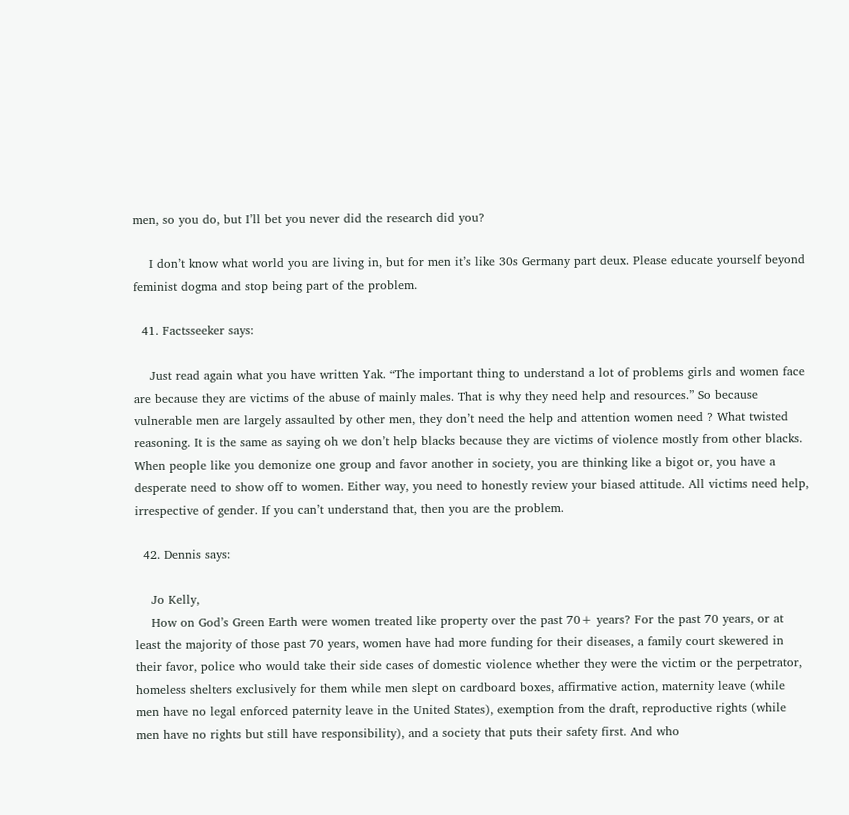men, so you do, but I’ll bet you never did the research did you?

    I don’t know what world you are living in, but for men it’s like 30s Germany part deux. Please educate yourself beyond feminist dogma and stop being part of the problem.

  41. Factsseeker says:

    Just read again what you have written Yak. “The important thing to understand a lot of problems girls and women face are because they are victims of the abuse of mainly males. That is why they need help and resources.” So because vulnerable men are largely assaulted by other men, they don’t need the help and attention women need ? What twisted reasoning. It is the same as saying oh we don’t help blacks because they are victims of violence mostly from other blacks. When people like you demonize one group and favor another in society, you are thinking like a bigot or, you have a desperate need to show off to women. Either way, you need to honestly review your biased attitude. All victims need help, irrespective of gender. If you can’t understand that, then you are the problem.

  42. Dennis says:

    Jo Kelly,
    How on God’s Green Earth were women treated like property over the past 70+ years? For the past 70 years, or at least the majority of those past 70 years, women have had more funding for their diseases, a family court skewered in their favor, police who would take their side cases of domestic violence whether they were the victim or the perpetrator, homeless shelters exclusively for them while men slept on cardboard boxes, affirmative action, maternity leave (while men have no legal enforced paternity leave in the United States), exemption from the draft, reproductive rights (while men have no rights but still have responsibility), and a society that puts their safety first. And who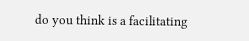do you think is a facilitating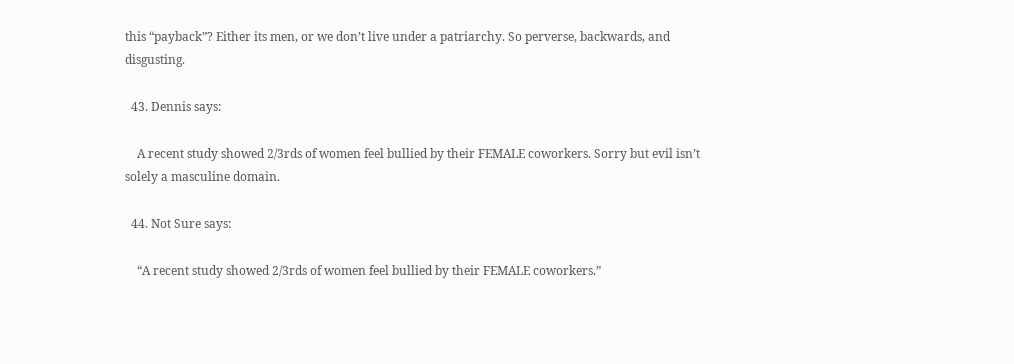this “payback”? Either its men, or we don’t live under a patriarchy. So perverse, backwards, and disgusting.

  43. Dennis says:

    A recent study showed 2/3rds of women feel bullied by their FEMALE coworkers. Sorry but evil isn’t solely a masculine domain.

  44. Not Sure says:

    “A recent study showed 2/3rds of women feel bullied by their FEMALE coworkers.”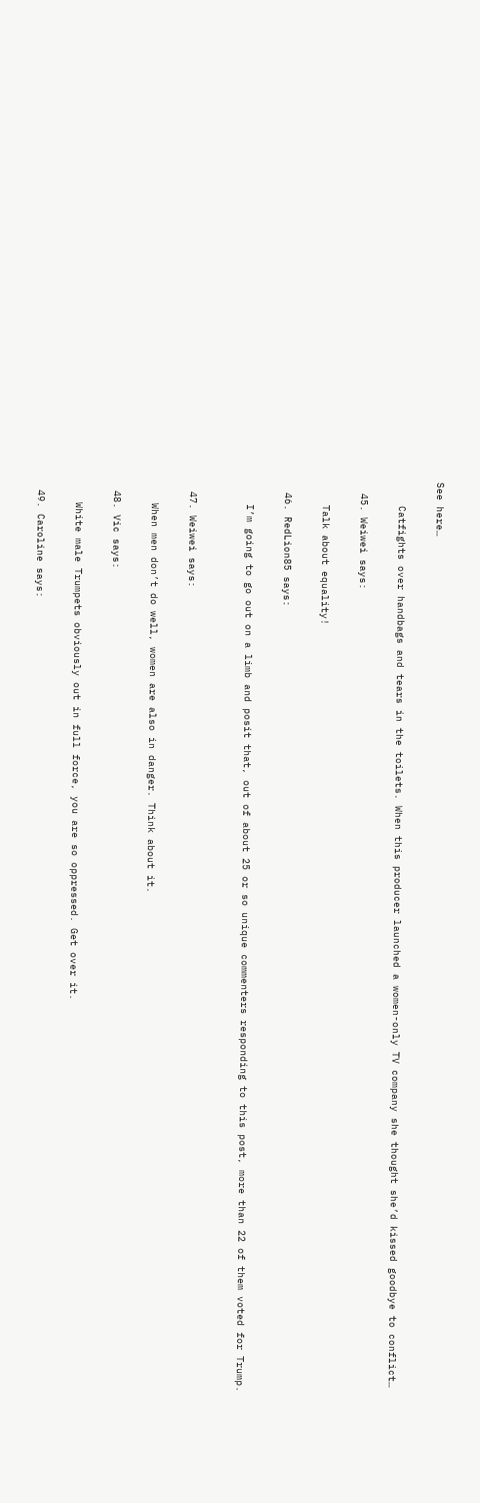See here…

    Catfights over handbags and tears in the toilets. When this producer launched a women-only TV company she thought she’d kissed goodbye to conflict…

  45. Weiwei says:

    Talk about equality!

  46. RedLion85 says:

    I’m going to go out on a limb and posit that, out of about 25 or so unique commenters responding to this post, more than 22 of them voted for Trump.


  47. Weiwei says:

    When men don’t do well, women are also in danger. Think about it.

  48. Vic says:

    White male Trumpets obviously out in full force, you are so oppressed. Get over it.

  49. Caroline says: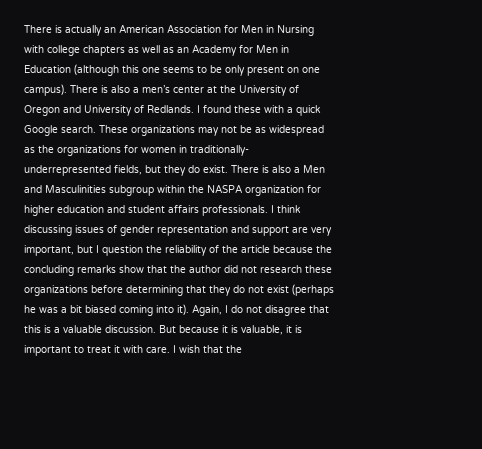There is actually an American Association for Men in Nursing with college chapters as well as an Academy for Men in Education (although this one seems to be only present on one campus). There is also a men’s center at the University of Oregon and University of Redlands. I found these with a quick Google search. These organizations may not be as widespread as the organizations for women in traditionally-underrepresented fields, but they do exist. There is also a Men and Masculinities subgroup within the NASPA organization for higher education and student affairs professionals. I think discussing issues of gender representation and support are very important, but I question the reliability of the article because the concluding remarks show that the author did not research these organizations before determining that they do not exist (perhaps he was a bit biased coming into it). Again, I do not disagree that this is a valuable discussion. But because it is valuable, it is important to treat it with care. I wish that the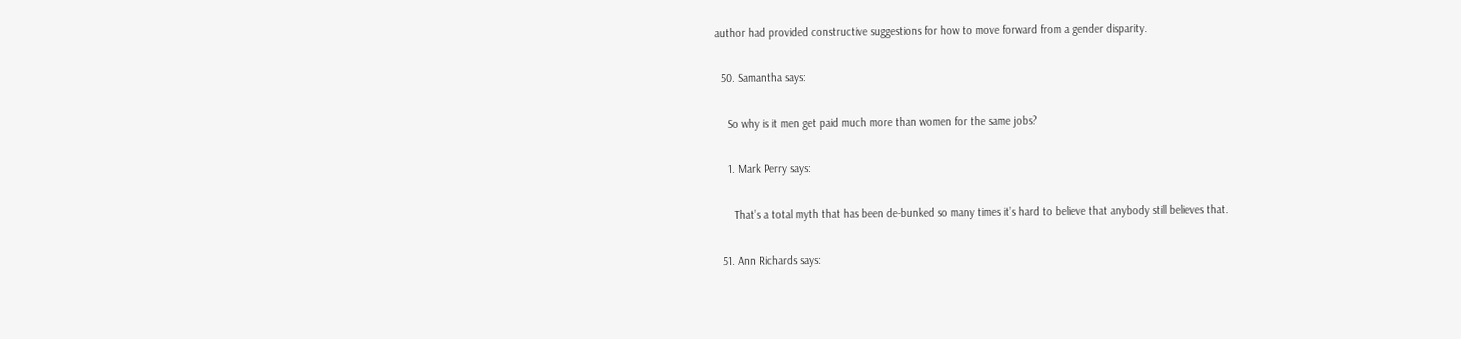author had provided constructive suggestions for how to move forward from a gender disparity.

  50. Samantha says:

    So why is it men get paid much more than women for the same jobs?

    1. Mark Perry says:

      That’s a total myth that has been de-bunked so many times it’s hard to believe that anybody still believes that.

  51. Ann Richards says: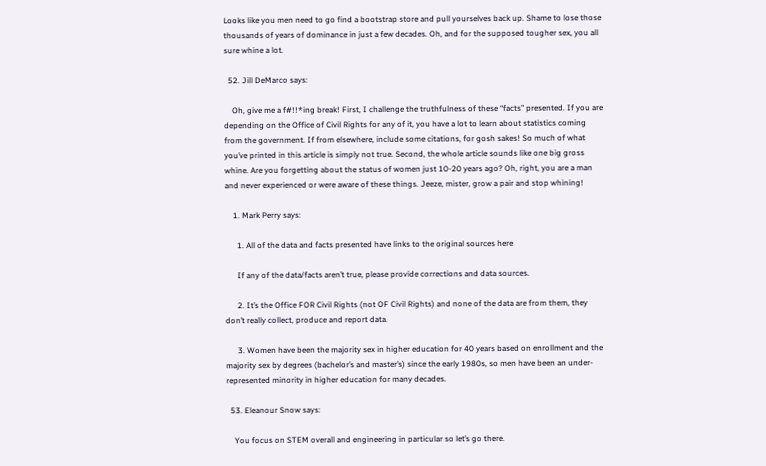Looks like you men need to go find a bootstrap store and pull yourselves back up. Shame to lose those thousands of years of dominance in just a few decades. Oh, and for the supposed tougher sex, you all sure whine a lot.

  52. Jill DeMarco says:

    Oh, give me a f#!!*ing break! First, I challenge the truthfulness of these “facts” presented. If you are depending on the Office of Civil Rights for any of it, you have a lot to learn about statistics coming from the government. If from elsewhere, include some citations, for gosh sakes! So much of what you’ve printed in this article is simply not true. Second, the whole article sounds like one big gross whine. Are you forgetting about the status of women just 10-20 years ago? Oh, right, you are a man and never experienced or were aware of these things. Jeeze, mister, grow a pair and stop whining!

    1. Mark Perry says:

      1. All of the data and facts presented have links to the original sources here

      If any of the data/facts aren’t true, please provide corrections and data sources.

      2. It’s the Office FOR Civil Rights (not OF Civil Rights) and none of the data are from them, they don’t really collect, produce and report data.

      3. Women have been the majority sex in higher education for 40 years based on enrollment and the majority sex by degrees (bachelor’s and master’s) since the early 1980s, so men have been an under-represented minority in higher education for many decades.

  53. Eleanour Snow says:

    You focus on STEM overall and engineering in particular so let’s go there.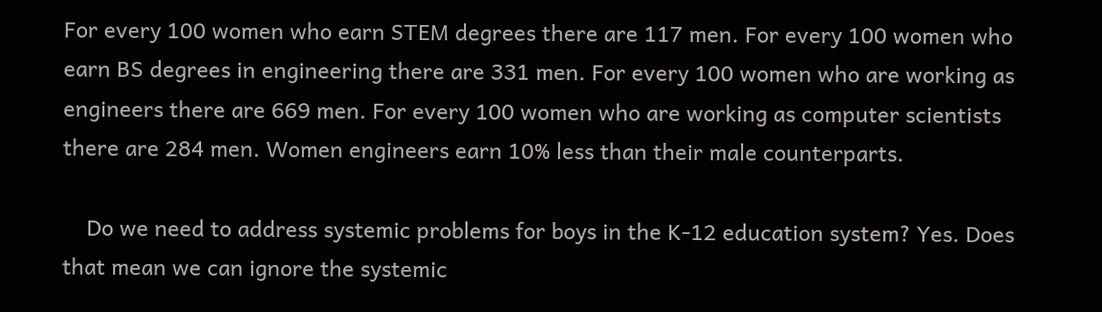For every 100 women who earn STEM degrees there are 117 men. For every 100 women who earn BS degrees in engineering there are 331 men. For every 100 women who are working as engineers there are 669 men. For every 100 women who are working as computer scientists there are 284 men. Women engineers earn 10% less than their male counterparts.

    Do we need to address systemic problems for boys in the K-12 education system? Yes. Does that mean we can ignore the systemic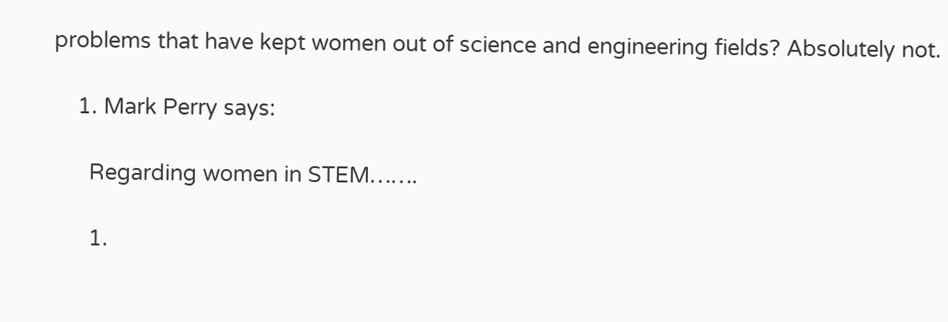problems that have kept women out of science and engineering fields? Absolutely not.

    1. Mark Perry says:

      Regarding women in STEM…….

      1.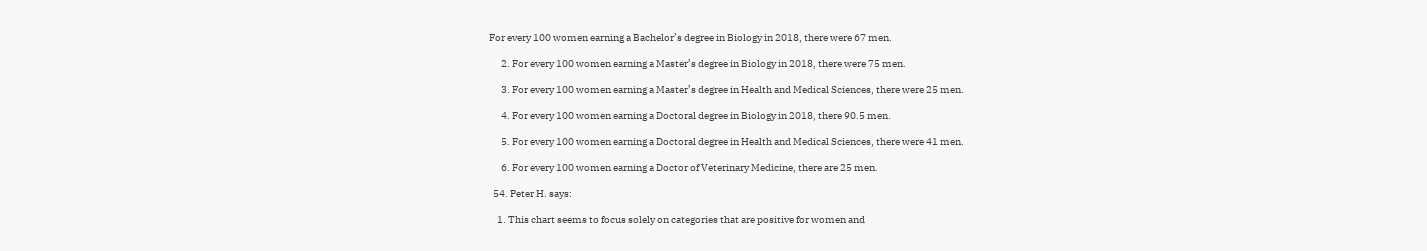For every 100 women earning a Bachelor’s degree in Biology in 2018, there were 67 men.

      2. For every 100 women earning a Master’s degree in Biology in 2018, there were 75 men.

      3. For every 100 women earning a Master’s degree in Health and Medical Sciences, there were 25 men.

      4. For every 100 women earning a Doctoral degree in Biology in 2018, there 90.5 men.

      5. For every 100 women earning a Doctoral degree in Health and Medical Sciences, there were 41 men.

      6. For every 100 women earning a Doctor of Veterinary Medicine, there are 25 men.

  54. Peter H. says:

    1. This chart seems to focus solely on categories that are positive for women and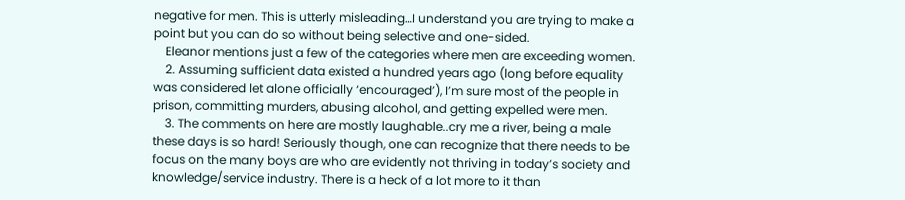negative for men. This is utterly misleading…I understand you are trying to make a point but you can do so without being selective and one-sided.
    Eleanor mentions just a few of the categories where men are exceeding women.
    2. Assuming sufficient data existed a hundred years ago (long before equality was considered let alone officially ‘encouraged’), I’m sure most of the people in prison, committing murders, abusing alcohol, and getting expelled were men.
    3. The comments on here are mostly laughable..cry me a river, being a male these days is so hard! Seriously though, one can recognize that there needs to be focus on the many boys are who are evidently not thriving in today’s society and knowledge/service industry. There is a heck of a lot more to it than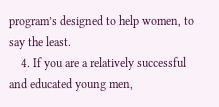program’s designed to help women, to say the least.
    4. If you are a relatively successful and educated young men,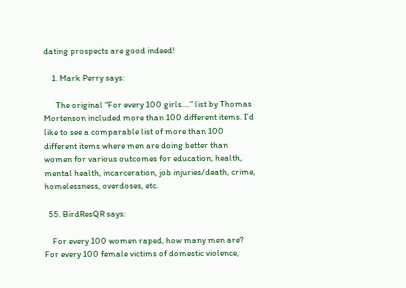dating prospects are good indeed!

    1. Mark Perry says:

      The original “For every 100 girls….” list by Thomas Mortenson included more than 100 different items. I’d like to see a comparable list of more than 100 different items where men are doing better than women for various outcomes for education, health, mental health, incarceration, job injuries/death, crime, homelessness, overdoses, etc.

  55. BirdResQR says:

    For every 100 women raped, how many men are? For every 100 female victims of domestic violence,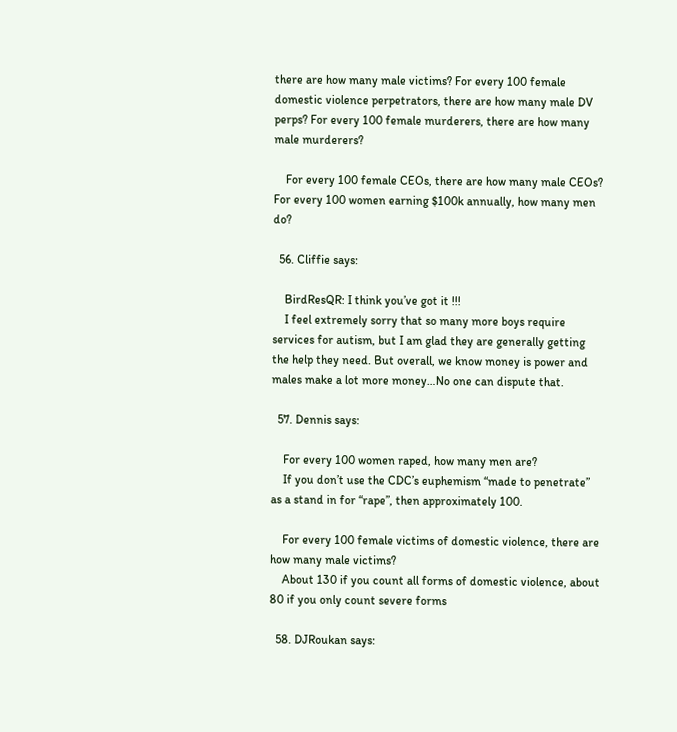there are how many male victims? For every 100 female domestic violence perpetrators, there are how many male DV perps? For every 100 female murderers, there are how many male murderers?

    For every 100 female CEOs, there are how many male CEOs? For every 100 women earning $100k annually, how many men do?

  56. Cliffie says:

    BirdResQR: I think you’ve got it !!!
    I feel extremely sorry that so many more boys require services for autism, but I am glad they are generally getting the help they need. But overall, we know money is power and males make a lot more money…No one can dispute that.

  57. Dennis says:

    For every 100 women raped, how many men are?
    If you don’t use the CDC’s euphemism “made to penetrate” as a stand in for “rape”, then approximately 100.

    For every 100 female victims of domestic violence, there are how many male victims?
    About 130 if you count all forms of domestic violence, about 80 if you only count severe forms

  58. DJRoukan says: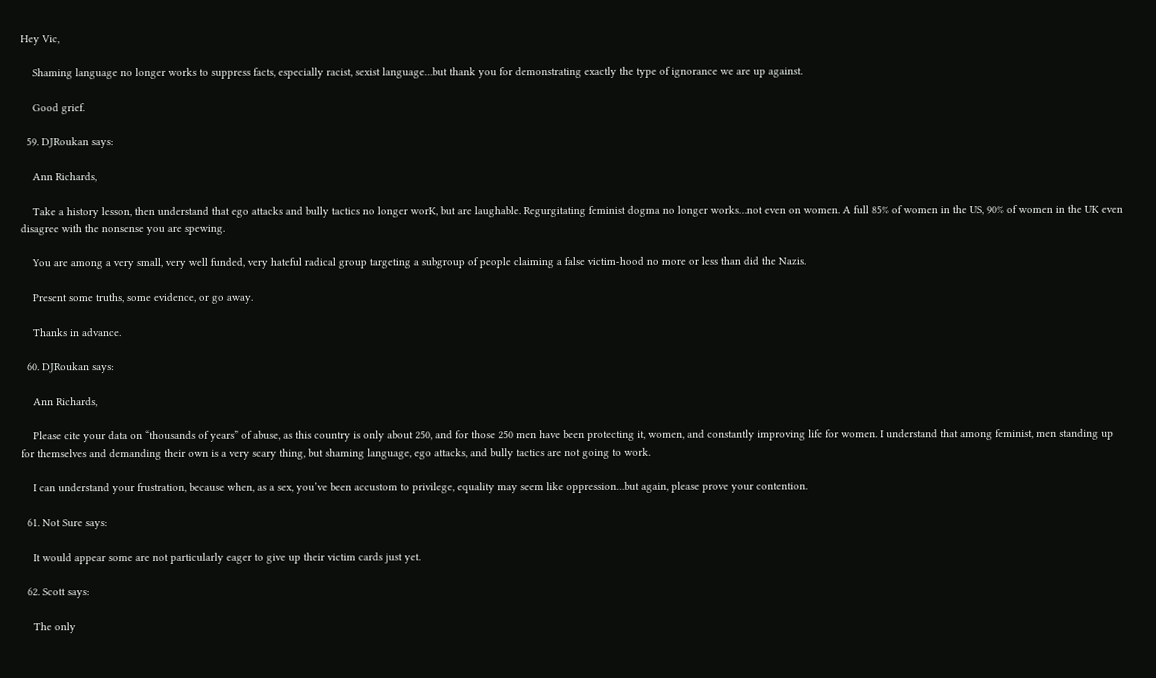Hey Vic,

    Shaming language no longer works to suppress facts, especially racist, sexist language…but thank you for demonstrating exactly the type of ignorance we are up against.

    Good grief.

  59. DJRoukan says:

    Ann Richards,

    Take a history lesson, then understand that ego attacks and bully tactics no longer worK, but are laughable. Regurgitating feminist dogma no longer works…not even on women. A full 85% of women in the US, 90% of women in the UK even disagree with the nonsense you are spewing.

    You are among a very small, very well funded, very hateful radical group targeting a subgroup of people claiming a false victim-hood no more or less than did the Nazis.

    Present some truths, some evidence, or go away.

    Thanks in advance.

  60. DJRoukan says:

    Ann Richards,

    Please cite your data on “thousands of years” of abuse, as this country is only about 250, and for those 250 men have been protecting it, women, and constantly improving life for women. I understand that among feminist, men standing up for themselves and demanding their own is a very scary thing, but shaming language, ego attacks, and bully tactics are not going to work.

    I can understand your frustration, because when, as a sex, you’ve been accustom to privilege, equality may seem like oppression…but again, please prove your contention.

  61. Not Sure says:

    It would appear some are not particularly eager to give up their victim cards just yet.

  62. Scott says:

    The only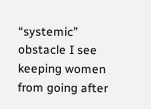“systemic” obstacle I see keeping women from going after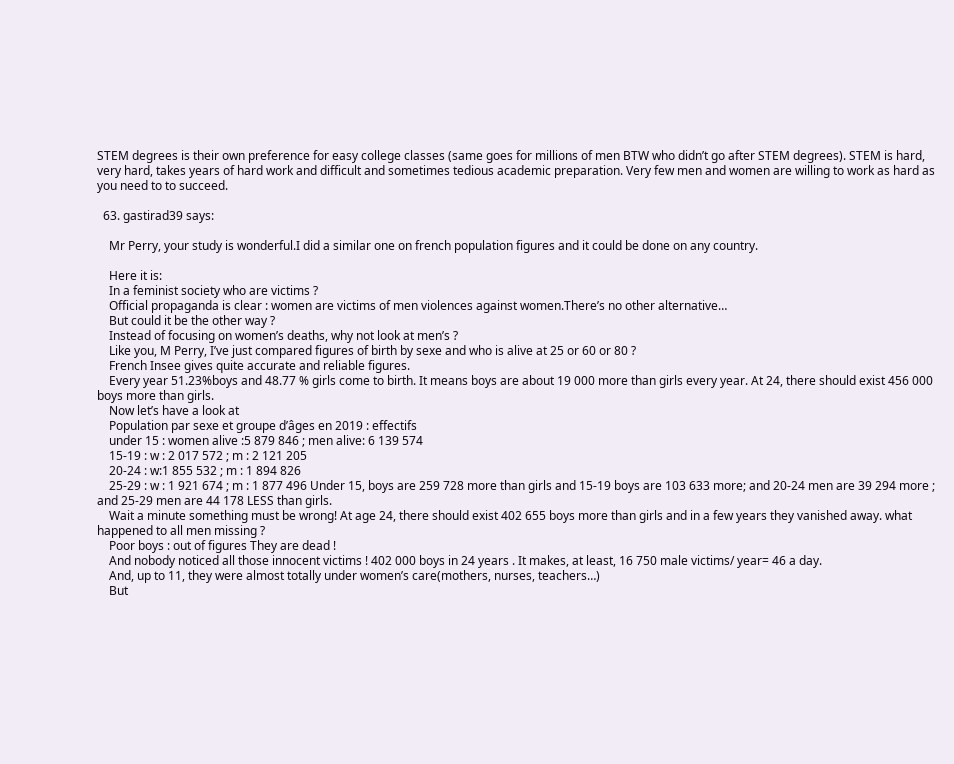STEM degrees is their own preference for easy college classes (same goes for millions of men BTW who didn’t go after STEM degrees). STEM is hard, very hard, takes years of hard work and difficult and sometimes tedious academic preparation. Very few men and women are willing to work as hard as you need to to succeed.

  63. gastirad39 says:

    Mr Perry, your study is wonderful.I did a similar one on french population figures and it could be done on any country.

    Here it is:
    In a feminist society who are victims ?
    Official propaganda is clear : women are victims of men violences against women.There’s no other alternative…
    But could it be the other way ?
    Instead of focusing on women’s deaths, why not look at men’s ?
    Like you, M Perry, I’ve just compared figures of birth by sexe and who is alive at 25 or 60 or 80 ?
    French Insee gives quite accurate and reliable figures.
    Every year 51.23%boys and 48.77 % girls come to birth. It means boys are about 19 000 more than girls every year. At 24, there should exist 456 000 boys more than girls.
    Now let’s have a look at
    Population par sexe et groupe d’âges en 2019 : effectifs
    under 15 : women alive :5 879 846 ; men alive: 6 139 574
    15-19 : w : 2 017 572 ; m : 2 121 205
    20-24 : w:1 855 532 ; m : 1 894 826
    25-29 : w : 1 921 674 ; m : 1 877 496 Under 15, boys are 259 728 more than girls and 15-19 boys are 103 633 more; and 20-24 men are 39 294 more ; and 25-29 men are 44 178 LESS than girls.
    Wait a minute something must be wrong! At age 24, there should exist 402 655 boys more than girls and in a few years they vanished away. what happened to all men missing ?
    Poor boys : out of figures They are dead !
    And nobody noticed all those innocent victims ! 402 000 boys in 24 years . It makes, at least, 16 750 male victims/ year= 46 a day.
    And, up to 11, they were almost totally under women’s care(mothers, nurses, teachers…)
    But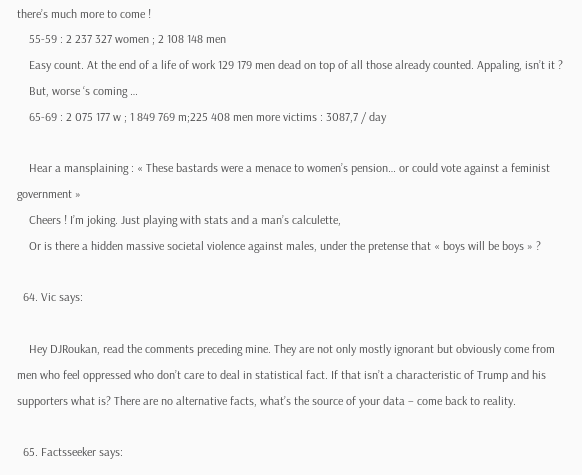there’s much more to come !
    55-59 : 2 237 327 women ; 2 108 148 men
    Easy count. At the end of a life of work 129 179 men dead on top of all those already counted. Appaling, isn’t it ?
    But, worse ‘s coming …
    65-69 : 2 075 177 w ; 1 849 769 m;225 408 men more victims : 3087,7 / day

    Hear a mansplaining : « These bastards were a menace to women’s pension… or could vote against a feminist government »
    Cheers ! I’m joking. Just playing with stats and a man’s calculette,
    Or is there a hidden massive societal violence against males, under the pretense that « boys will be boys » ?

  64. Vic says:

    Hey DJRoukan, read the comments preceding mine. They are not only mostly ignorant but obviously come from men who feel oppressed who don’t care to deal in statistical fact. If that isn’t a characteristic of Trump and his supporters what is? There are no alternative facts, what’s the source of your data – come back to reality.

  65. Factsseeker says: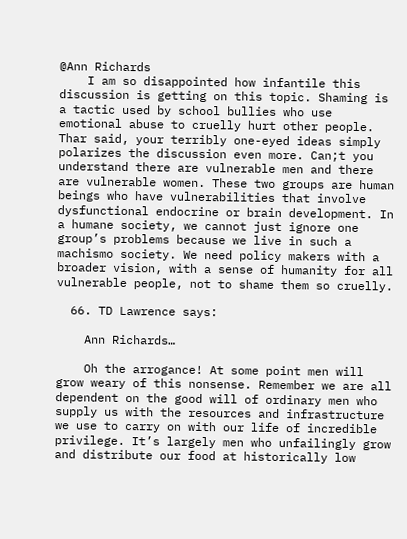@Ann Richards
    I am so disappointed how infantile this discussion is getting on this topic. Shaming is a tactic used by school bullies who use emotional abuse to cruelly hurt other people. Thar said, your terribly one-eyed ideas simply polarizes the discussion even more. Can;t you understand there are vulnerable men and there are vulnerable women. These two groups are human beings who have vulnerabilities that involve dysfunctional endocrine or brain development. In a humane society, we cannot just ignore one group’s problems because we live in such a machismo society. We need policy makers with a broader vision, with a sense of humanity for all vulnerable people, not to shame them so cruelly.

  66. TD Lawrence says:

    Ann Richards…

    Oh the arrogance! At some point men will grow weary of this nonsense. Remember we are all dependent on the good will of ordinary men who supply us with the resources and infrastructure we use to carry on with our life of incredible privilege. It’s largely men who unfailingly grow and distribute our food at historically low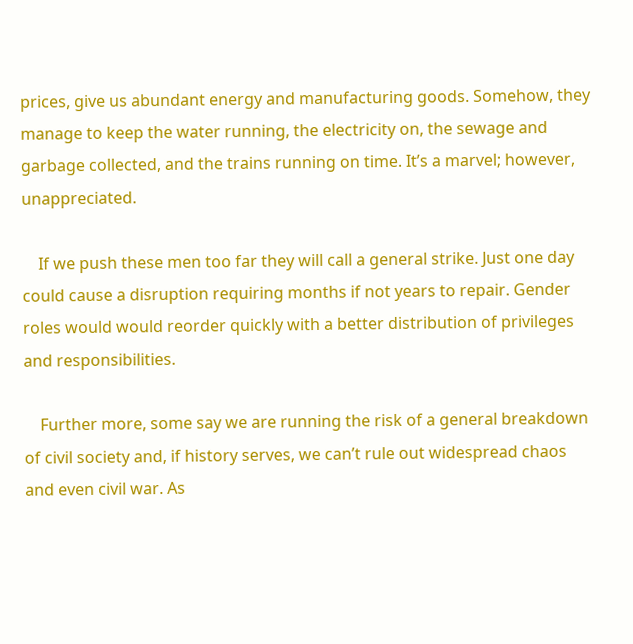prices, give us abundant energy and manufacturing goods. Somehow, they manage to keep the water running, the electricity on, the sewage and garbage collected, and the trains running on time. It’s a marvel; however, unappreciated.

    If we push these men too far they will call a general strike. Just one day could cause a disruption requiring months if not years to repair. Gender roles would would reorder quickly with a better distribution of privileges and responsibilities.

    Further more, some say we are running the risk of a general breakdown of civil society and, if history serves, we can’t rule out widespread chaos and even civil war. As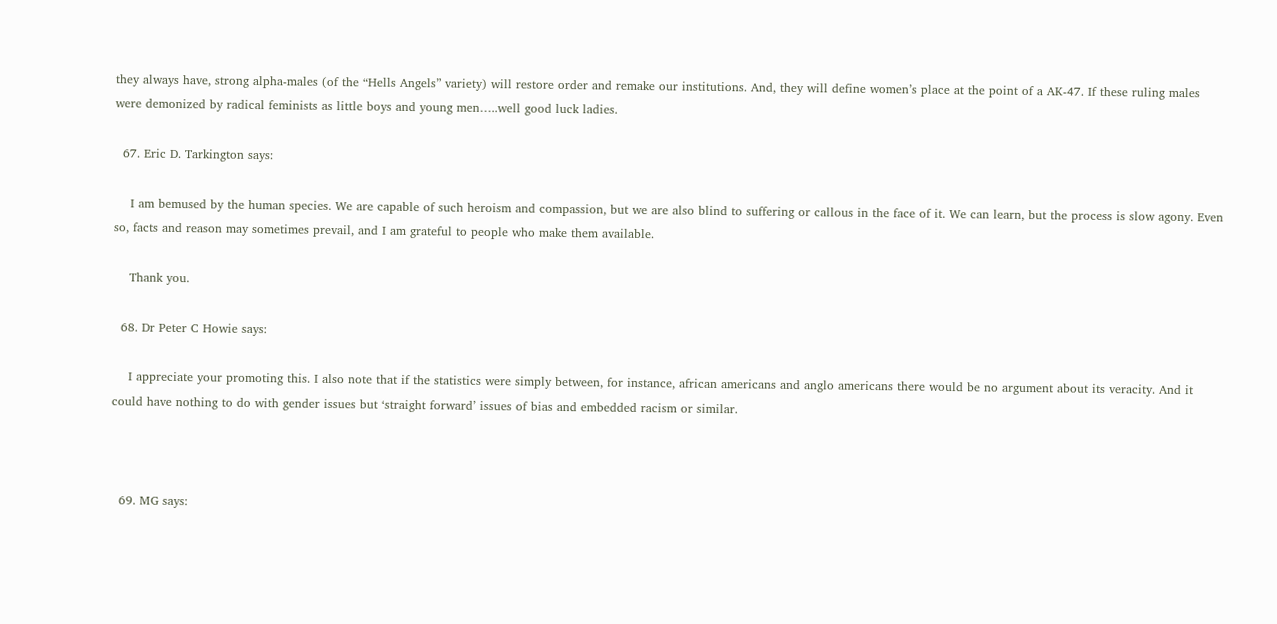they always have, strong alpha-males (of the “Hells Angels” variety) will restore order and remake our institutions. And, they will define women’s place at the point of a AK-47. If these ruling males were demonized by radical feminists as little boys and young men…..well good luck ladies.

  67. Eric D. Tarkington says:

    I am bemused by the human species. We are capable of such heroism and compassion, but we are also blind to suffering or callous in the face of it. We can learn, but the process is slow agony. Even so, facts and reason may sometimes prevail, and I am grateful to people who make them available.

    Thank you.

  68. Dr Peter C Howie says:

    I appreciate your promoting this. I also note that if the statistics were simply between, for instance, african americans and anglo americans there would be no argument about its veracity. And it could have nothing to do with gender issues but ‘straight forward’ issues of bias and embedded racism or similar.



  69. MG says: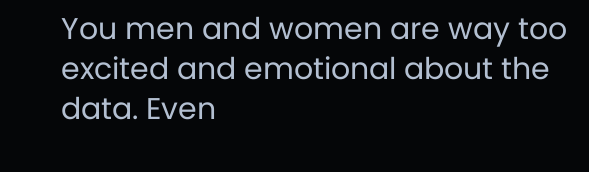You men and women are way too excited and emotional about the data. Even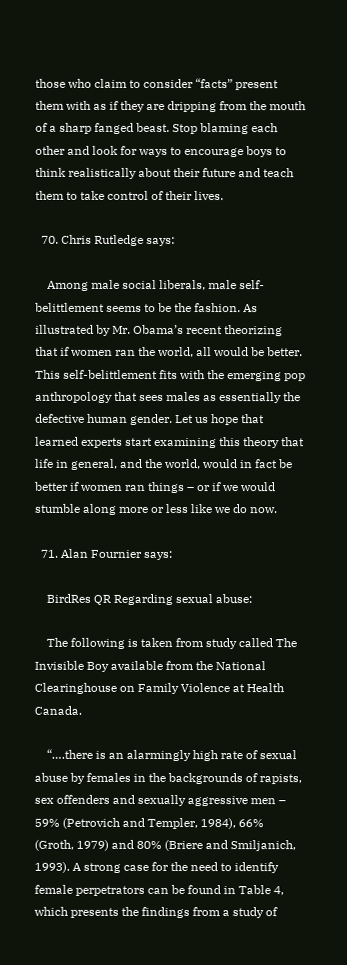those who claim to consider “facts” present them with as if they are dripping from the mouth of a sharp fanged beast. Stop blaming each other and look for ways to encourage boys to think realistically about their future and teach them to take control of their lives.

  70. Chris Rutledge says:

    Among male social liberals, male self-belittlement seems to be the fashion. As illustrated by Mr. Obama’s recent theorizing that if women ran the world, all would be better. This self-belittlement fits with the emerging pop anthropology that sees males as essentially the defective human gender. Let us hope that learned experts start examining this theory that life in general, and the world, would in fact be better if women ran things – or if we would stumble along more or less like we do now.

  71. Alan Fournier says:

    BirdRes QR Regarding sexual abuse:

    The following is taken from study called The Invisible Boy available from the National Clearinghouse on Family Violence at Health Canada.

    “….there is an alarmingly high rate of sexual abuse by females in the backgrounds of rapists, sex offenders and sexually aggressive men – 59% (Petrovich and Templer, 1984), 66% (Groth, 1979) and 80% (Briere and Smiljanich, 1993). A strong case for the need to identify female perpetrators can be found in Table 4, which presents the findings from a study of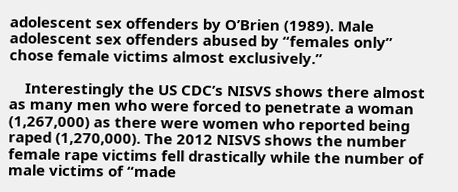adolescent sex offenders by O’Brien (1989). Male adolescent sex offenders abused by “females only” chose female victims almost exclusively.”

    Interestingly the US CDC’s NISVS shows there almost as many men who were forced to penetrate a woman (1,267,000) as there were women who reported being raped (1,270,000). The 2012 NISVS shows the number female rape victims fell drastically while the number of male victims of “made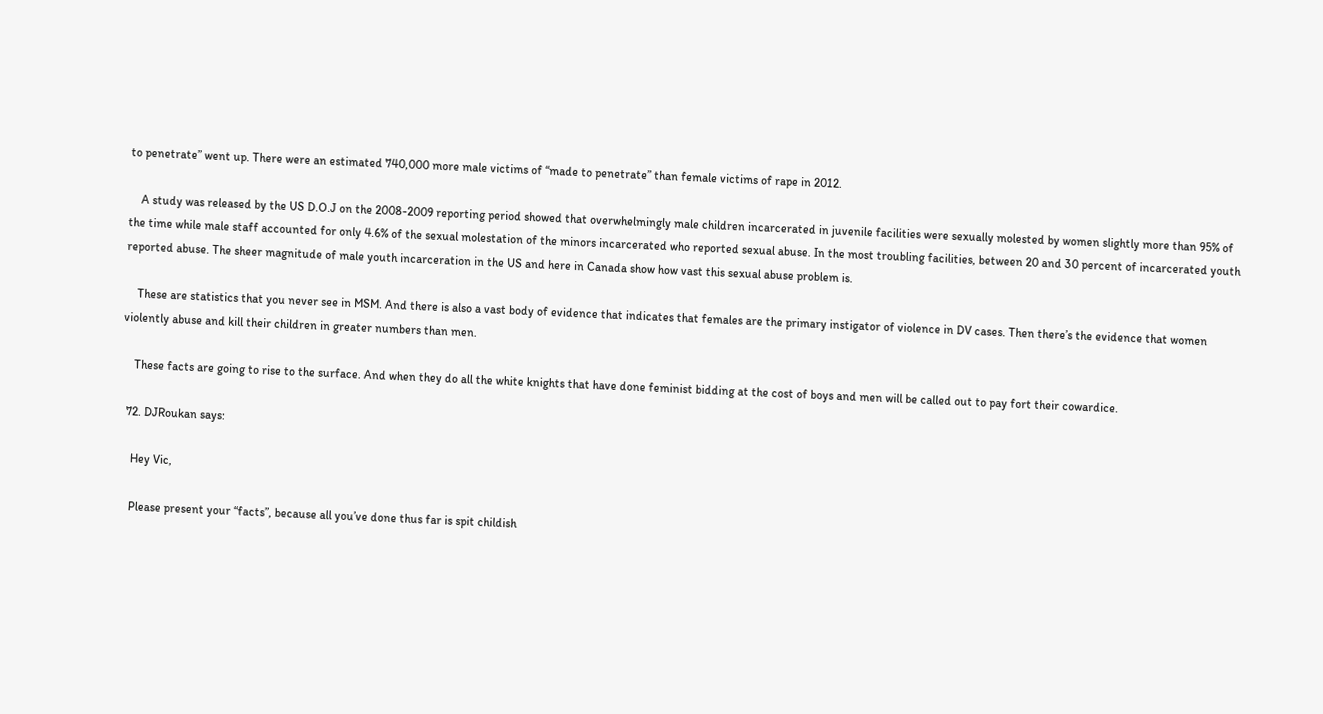to penetrate” went up. There were an estimated 740,000 more male victims of “made to penetrate” than female victims of rape in 2012.

    A study was released by the US D.O.J on the 2008-2009 reporting period showed that overwhelmingly male children incarcerated in juvenile facilities were sexually molested by women slightly more than 95% of the time while male staff accounted for only 4.6% of the sexual molestation of the minors incarcerated who reported sexual abuse. In the most troubling facilities, between 20 and 30 percent of incarcerated youth reported abuse. The sheer magnitude of male youth incarceration in the US and here in Canada show how vast this sexual abuse problem is.

    These are statistics that you never see in MSM. And there is also a vast body of evidence that indicates that females are the primary instigator of violence in DV cases. Then there’s the evidence that women violently abuse and kill their children in greater numbers than men.

    These facts are going to rise to the surface. And when they do all the white knights that have done feminist bidding at the cost of boys and men will be called out to pay fort their cowardice.

  72. DJRoukan says:

    Hey Vic,

    Please present your “facts”, because all you’ve done thus far is spit childish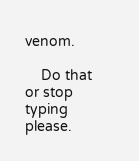venom.

    Do that or stop typing please.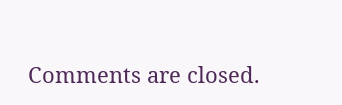Comments are closed.